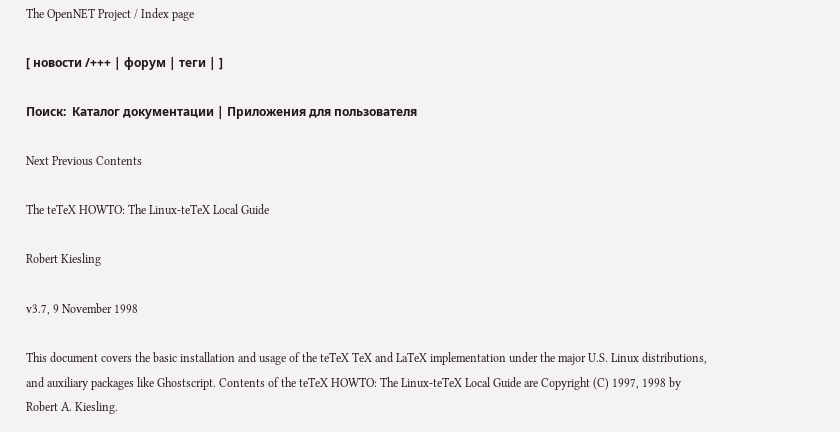The OpenNET Project / Index page

[ новости /+++ | форум | теги | ]

Поиск:  Каталог документации | Приложения для пользователя

Next Previous Contents

The teTeX HOWTO: The Linux-teTeX Local Guide

Robert Kiesling

v3.7, 9 November 1998

This document covers the basic installation and usage of the teTeX TeX and LaTeX implementation under the major U.S. Linux distributions, and auxiliary packages like Ghostscript. Contents of the teTeX HOWTO: The Linux-teTeX Local Guide are Copyright (C) 1997, 1998 by Robert A. Kiesling.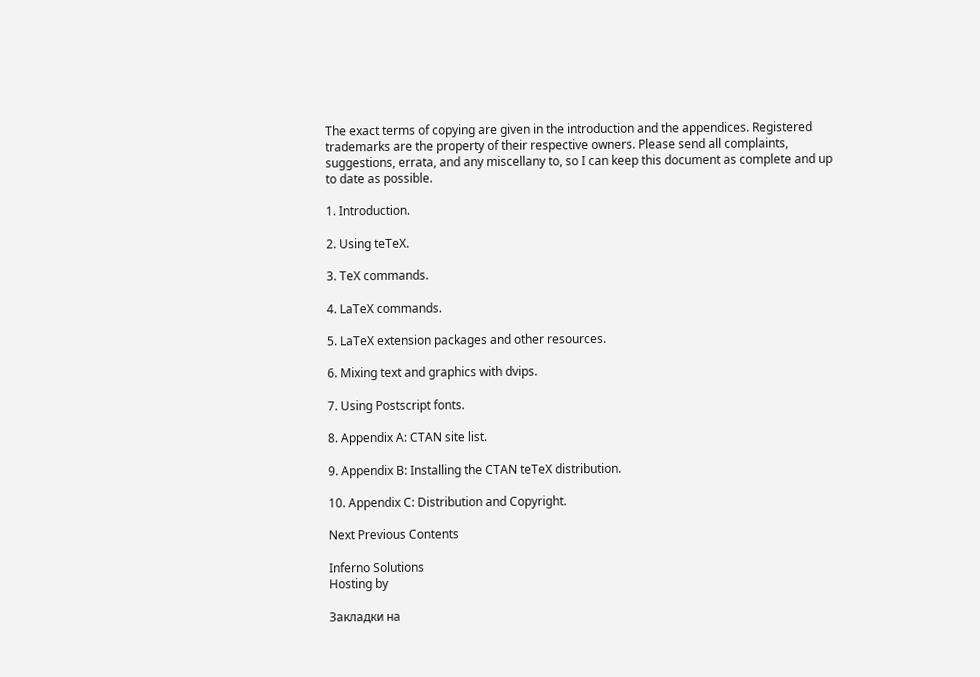The exact terms of copying are given in the introduction and the appendices. Registered trademarks are the property of their respective owners. Please send all complaints, suggestions, errata, and any miscellany to, so I can keep this document as complete and up to date as possible.

1. Introduction.

2. Using teTeX.

3. TeX commands.

4. LaTeX commands.

5. LaTeX extension packages and other resources.

6. Mixing text and graphics with dvips.

7. Using Postscript fonts.

8. Appendix A: CTAN site list.

9. Appendix B: Installing the CTAN teTeX distribution.

10. Appendix C: Distribution and Copyright.

Next Previous Contents

Inferno Solutions
Hosting by

Закладки на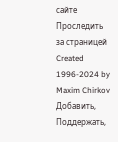сайте
Проследить за страницей
Created 1996-2024 by Maxim Chirkov
Добавить, Поддержать,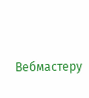Вебмастеру